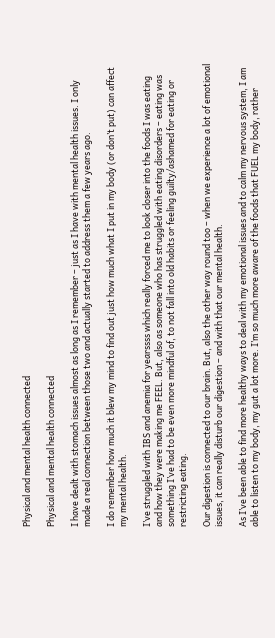Physical and mental health connected

Physical and mental health connected

I have dealt with stomach issues almost as long as I remember – just as I have with mental health issues. I only made a real connection between those two and actually started to address them a few years ago.

I do remember how much it blew my mind to find out just how much what I put in my body (or don’t put) can affect my mental health.

I’ve struggled with IBS and anemia for yearssss which really forced me to look closer into the foods I was eating and how they were making me FEEL. But, also as someone who has struggled with eating disorders – eating was something I’ve had to be even more mindful of, to not fall into old habits or feeling guilty/ashamed for eating or restricting eating.

Our digestion is connected to our brain. But, also the other way round too – when we experience a lot of emotional issues, it can really disturb our digestion – and with that our mental health.

As I’ve been able to find more healthy ways to deal with my emotional issues and to calm my nervous system, I am able to listen to my body, my gut a lot more. I’m so much more aware of the foods that FUEL my body, rather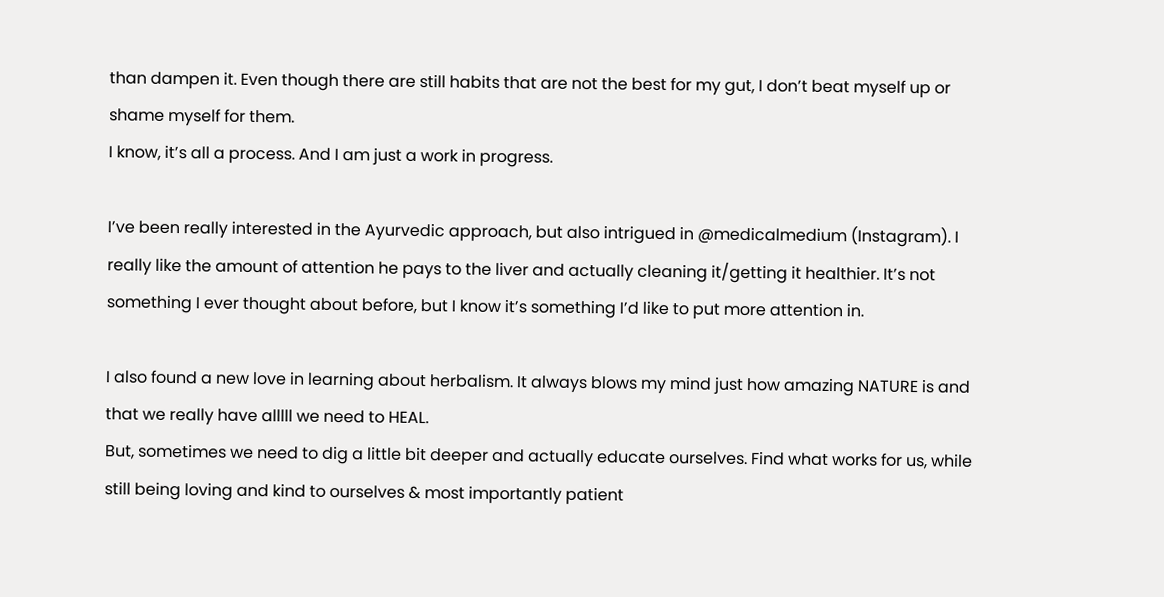than dampen it. Even though there are still habits that are not the best for my gut, I don’t beat myself up or shame myself for them.
I know, it’s all a process. And I am just a work in progress.

I’ve been really interested in the Ayurvedic approach, but also intrigued in @medicalmedium (Instagram). I really like the amount of attention he pays to the liver and actually cleaning it/getting it healthier. It’s not something I ever thought about before, but I know it’s something I’d like to put more attention in.

I also found a new love in learning about herbalism. It always blows my mind just how amazing NATURE is and that we really have alllll we need to HEAL.
But, sometimes we need to dig a little bit deeper and actually educate ourselves. Find what works for us, while still being loving and kind to ourselves & most importantly patient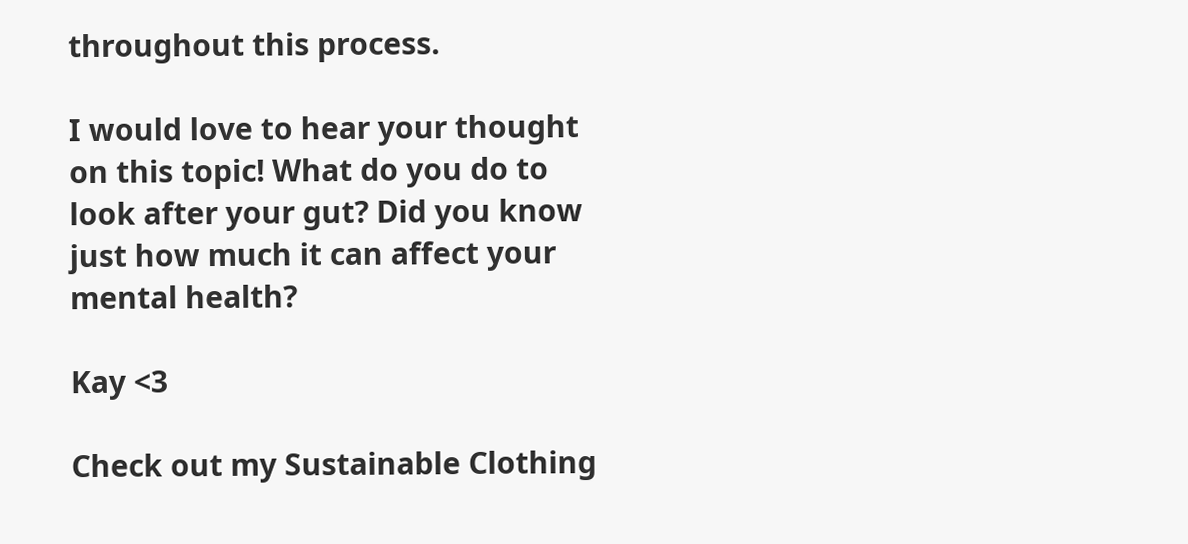throughout this process.

I would love to hear your thought on this topic! What do you do to look after your gut? Did you know just how much it can affect your mental health?

Kay <3

Check out my Sustainable Clothing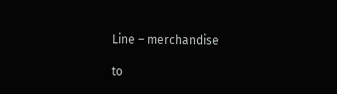Line – merchandise

to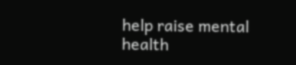help raise mental health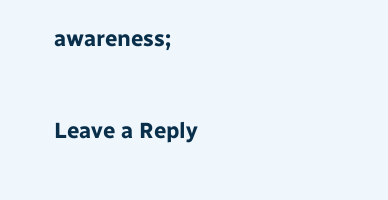awareness;


Leave a Reply